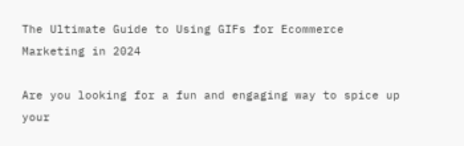The Ultimate Guide to Using GIFs for Ecommerce Marketing in 2024

Are you looking for a fun and engaging way to spice up your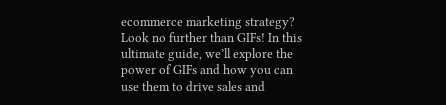ecommerce marketing strategy? Look no further than GIFs! In this ultimate guide, we’ll explore the power of GIFs and how you can use them to drive sales and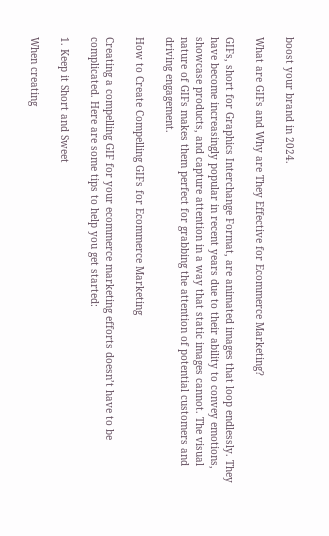boost your brand in 2024.

What are GIFs and Why are They Effective for Ecommerce Marketing?

GIFs, short for Graphics Interchange Format, are animated images that loop endlessly. They have become increasingly popular in recent years due to their ability to convey emotions, showcase products, and capture attention in a way that static images cannot. The visual nature of GIFs makes them perfect for grabbing the attention of potential customers and driving engagement.

How to Create Compelling GIFs for Ecommerce Marketing

Creating a compelling GIF for your ecommerce marketing efforts doesn’t have to be complicated. Here are some tips to help you get started:

1. Keep it Short and Sweet

When creating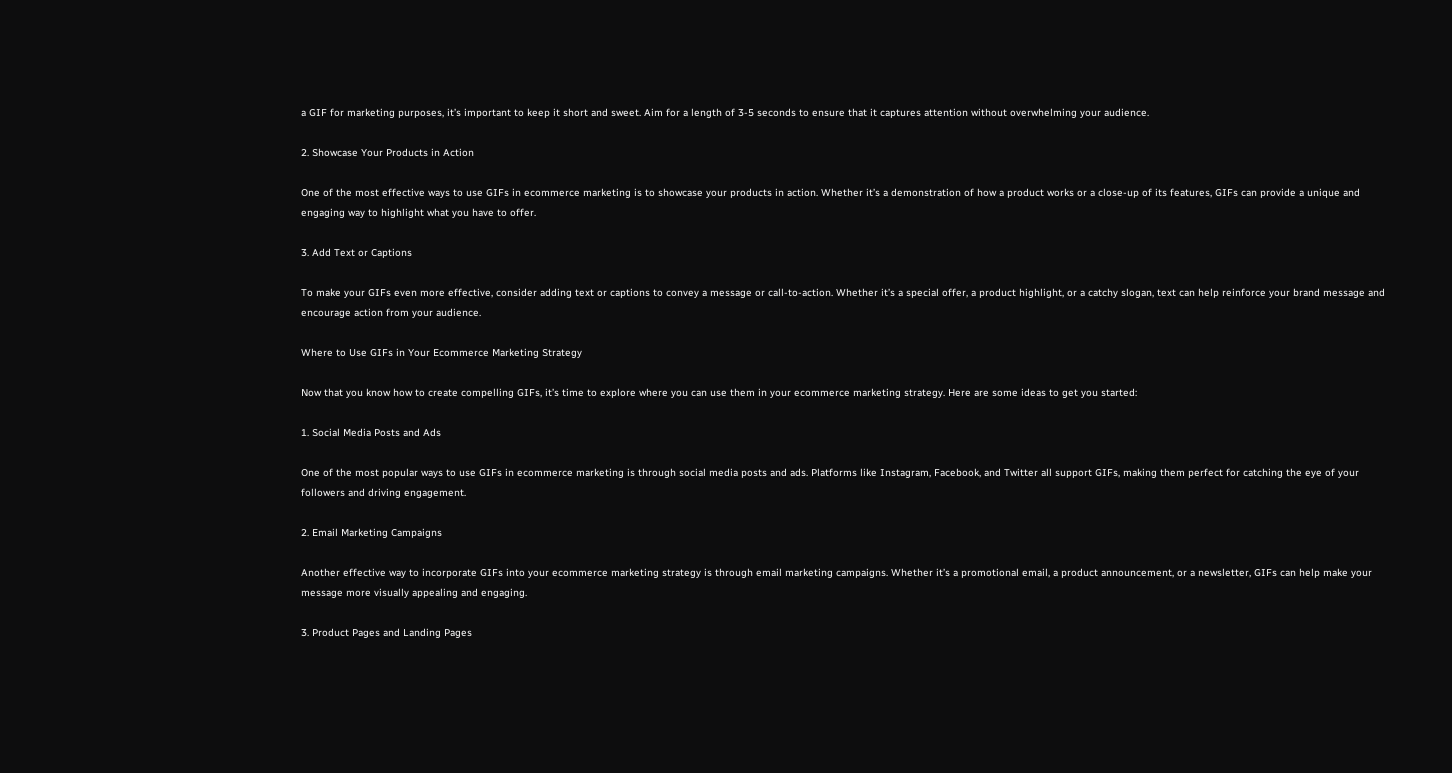a GIF for marketing purposes, it’s important to keep it short and sweet. Aim for a length of 3-5 seconds to ensure that it captures attention without overwhelming your audience.

2. Showcase Your Products in Action

One of the most effective ways to use GIFs in ecommerce marketing is to showcase your products in action. Whether it’s a demonstration of how a product works or a close-up of its features, GIFs can provide a unique and engaging way to highlight what you have to offer.

3. Add Text or Captions

To make your GIFs even more effective, consider adding text or captions to convey a message or call-to-action. Whether it’s a special offer, a product highlight, or a catchy slogan, text can help reinforce your brand message and encourage action from your audience.

Where to Use GIFs in Your Ecommerce Marketing Strategy

Now that you know how to create compelling GIFs, it’s time to explore where you can use them in your ecommerce marketing strategy. Here are some ideas to get you started:

1. Social Media Posts and Ads

One of the most popular ways to use GIFs in ecommerce marketing is through social media posts and ads. Platforms like Instagram, Facebook, and Twitter all support GIFs, making them perfect for catching the eye of your followers and driving engagement.

2. Email Marketing Campaigns

Another effective way to incorporate GIFs into your ecommerce marketing strategy is through email marketing campaigns. Whether it’s a promotional email, a product announcement, or a newsletter, GIFs can help make your message more visually appealing and engaging.

3. Product Pages and Landing Pages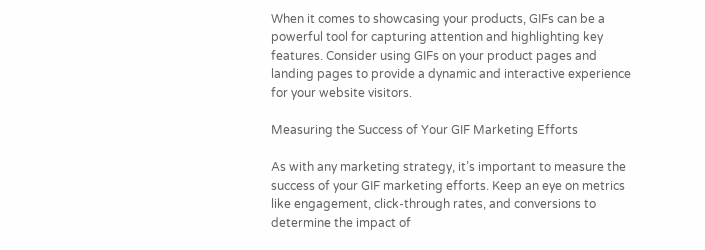When it comes to showcasing your products, GIFs can be a powerful tool for capturing attention and highlighting key features. Consider using GIFs on your product pages and landing pages to provide a dynamic and interactive experience for your website visitors.

Measuring the Success of Your GIF Marketing Efforts

As with any marketing strategy, it’s important to measure the success of your GIF marketing efforts. Keep an eye on metrics like engagement, click-through rates, and conversions to determine the impact of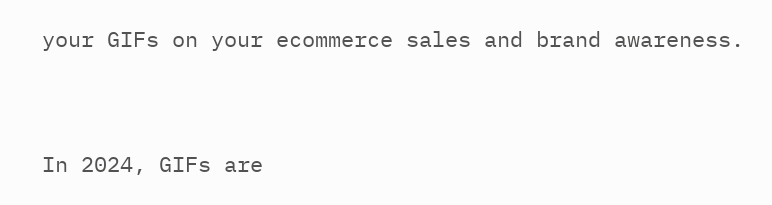your GIFs on your ecommerce sales and brand awareness.


In 2024, GIFs are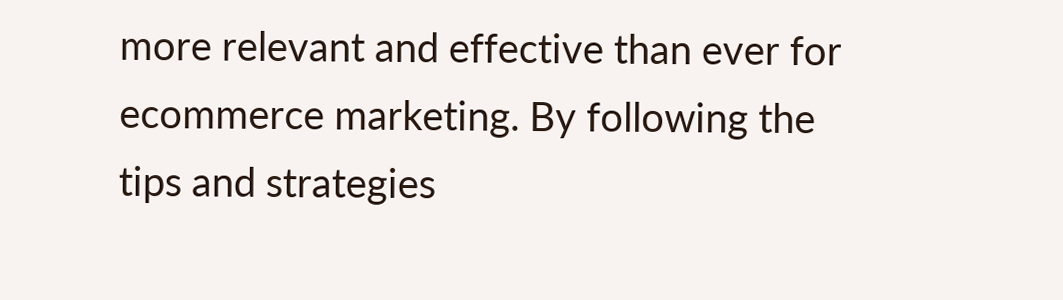more relevant and effective than ever for ecommerce marketing. By following the tips and strategies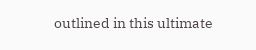outlined in this ultimate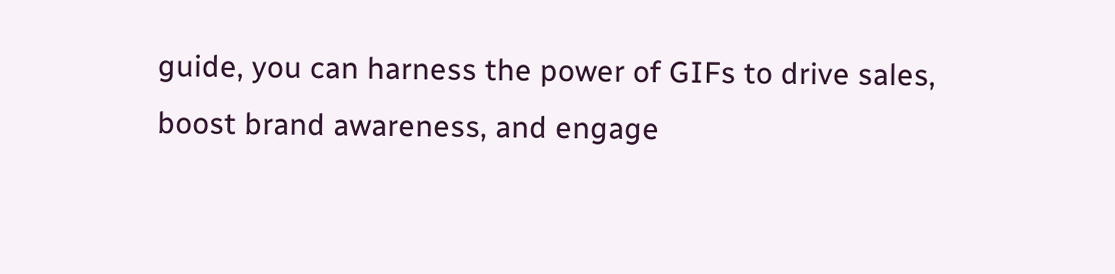guide, you can harness the power of GIFs to drive sales, boost brand awareness, and engage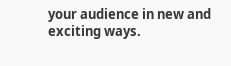your audience in new and exciting ways.